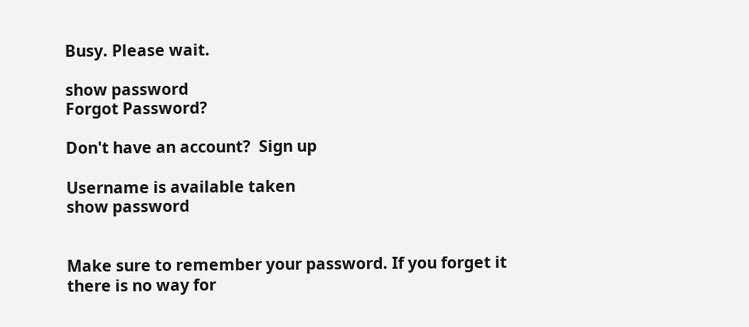Busy. Please wait.

show password
Forgot Password?

Don't have an account?  Sign up

Username is available taken
show password


Make sure to remember your password. If you forget it there is no way for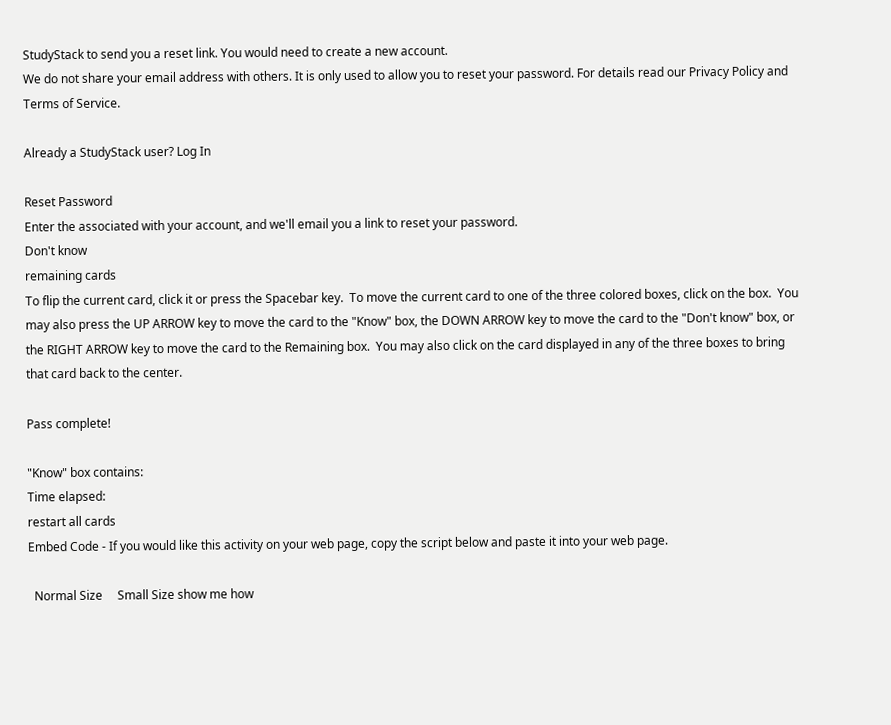StudyStack to send you a reset link. You would need to create a new account.
We do not share your email address with others. It is only used to allow you to reset your password. For details read our Privacy Policy and Terms of Service.

Already a StudyStack user? Log In

Reset Password
Enter the associated with your account, and we'll email you a link to reset your password.
Don't know
remaining cards
To flip the current card, click it or press the Spacebar key.  To move the current card to one of the three colored boxes, click on the box.  You may also press the UP ARROW key to move the card to the "Know" box, the DOWN ARROW key to move the card to the "Don't know" box, or the RIGHT ARROW key to move the card to the Remaining box.  You may also click on the card displayed in any of the three boxes to bring that card back to the center.

Pass complete!

"Know" box contains:
Time elapsed:
restart all cards
Embed Code - If you would like this activity on your web page, copy the script below and paste it into your web page.

  Normal Size     Small Size show me how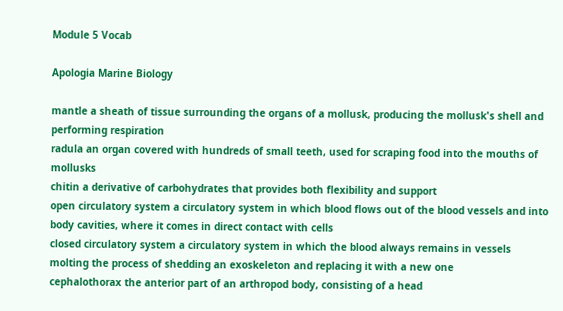Module 5 Vocab

Apologia Marine Biology

mantle a sheath of tissue surrounding the organs of a mollusk, producing the mollusk's shell and performing respiration
radula an organ covered with hundreds of small teeth, used for scraping food into the mouths of mollusks
chitin a derivative of carbohydrates that provides both flexibility and support
open circulatory system a circulatory system in which blood flows out of the blood vessels and into body cavities, where it comes in direct contact with cells
closed circulatory system a circulatory system in which the blood always remains in vessels
molting the process of shedding an exoskeleton and replacing it with a new one
cephalothorax the anterior part of an arthropod body, consisting of a head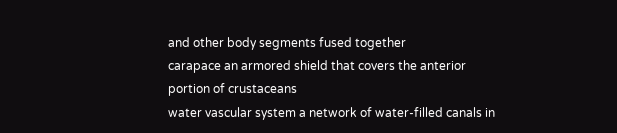and other body segments fused together
carapace an armored shield that covers the anterior portion of crustaceans
water vascular system a network of water-filled canals in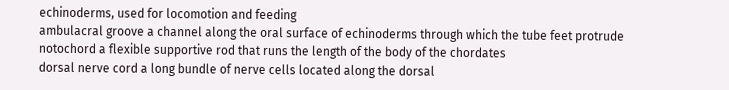echinoderms, used for locomotion and feeding
ambulacral groove a channel along the oral surface of echinoderms through which the tube feet protrude
notochord a flexible supportive rod that runs the length of the body of the chordates
dorsal nerve cord a long bundle of nerve cells located along the dorsal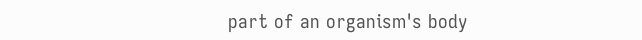part of an organism's body